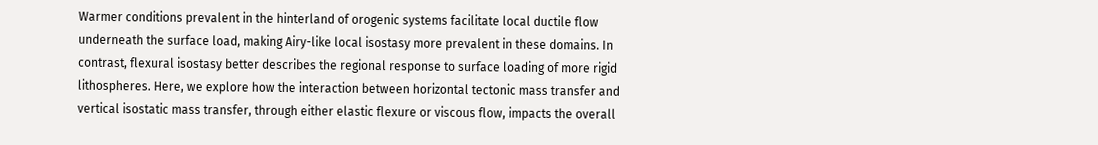Warmer conditions prevalent in the hinterland of orogenic systems facilitate local ductile flow underneath the surface load, making Airy-like local isostasy more prevalent in these domains. In contrast, flexural isostasy better describes the regional response to surface loading of more rigid lithospheres. Here, we explore how the interaction between horizontal tectonic mass transfer and vertical isostatic mass transfer, through either elastic flexure or viscous flow, impacts the overall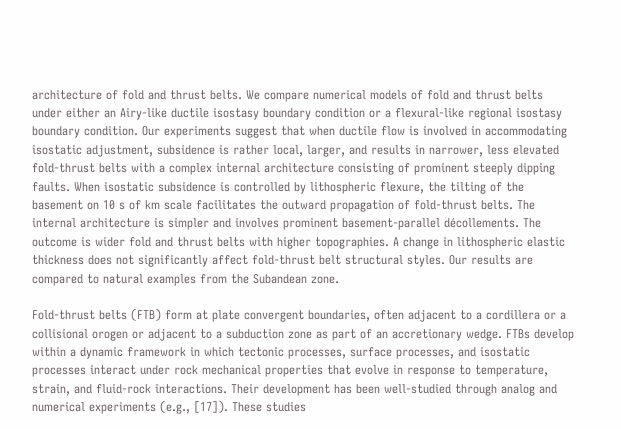architecture of fold and thrust belts. We compare numerical models of fold and thrust belts under either an Airy-like ductile isostasy boundary condition or a flexural-like regional isostasy boundary condition. Our experiments suggest that when ductile flow is involved in accommodating isostatic adjustment, subsidence is rather local, larger, and results in narrower, less elevated fold-thrust belts with a complex internal architecture consisting of prominent steeply dipping faults. When isostatic subsidence is controlled by lithospheric flexure, the tilting of the basement on 10 s of km scale facilitates the outward propagation of fold-thrust belts. The internal architecture is simpler and involves prominent basement-parallel décollements. The outcome is wider fold and thrust belts with higher topographies. A change in lithospheric elastic thickness does not significantly affect fold-thrust belt structural styles. Our results are compared to natural examples from the Subandean zone.

Fold-thrust belts (FTB) form at plate convergent boundaries, often adjacent to a cordillera or a collisional orogen or adjacent to a subduction zone as part of an accretionary wedge. FTBs develop within a dynamic framework in which tectonic processes, surface processes, and isostatic processes interact under rock mechanical properties that evolve in response to temperature, strain, and fluid-rock interactions. Their development has been well-studied through analog and numerical experiments (e.g., [17]). These studies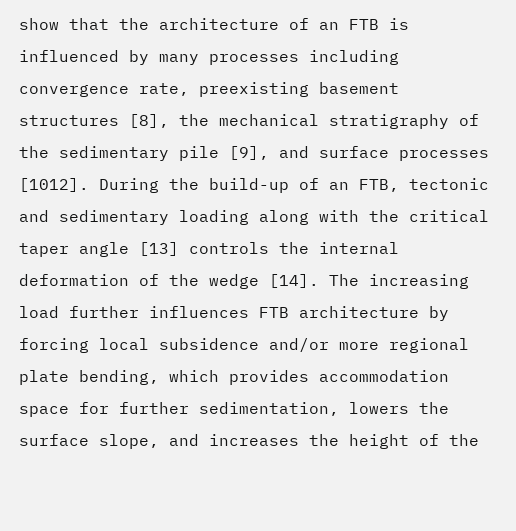show that the architecture of an FTB is influenced by many processes including convergence rate, preexisting basement structures [8], the mechanical stratigraphy of the sedimentary pile [9], and surface processes [1012]. During the build-up of an FTB, tectonic and sedimentary loading along with the critical taper angle [13] controls the internal deformation of the wedge [14]. The increasing load further influences FTB architecture by forcing local subsidence and/or more regional plate bending, which provides accommodation space for further sedimentation, lowers the surface slope, and increases the height of the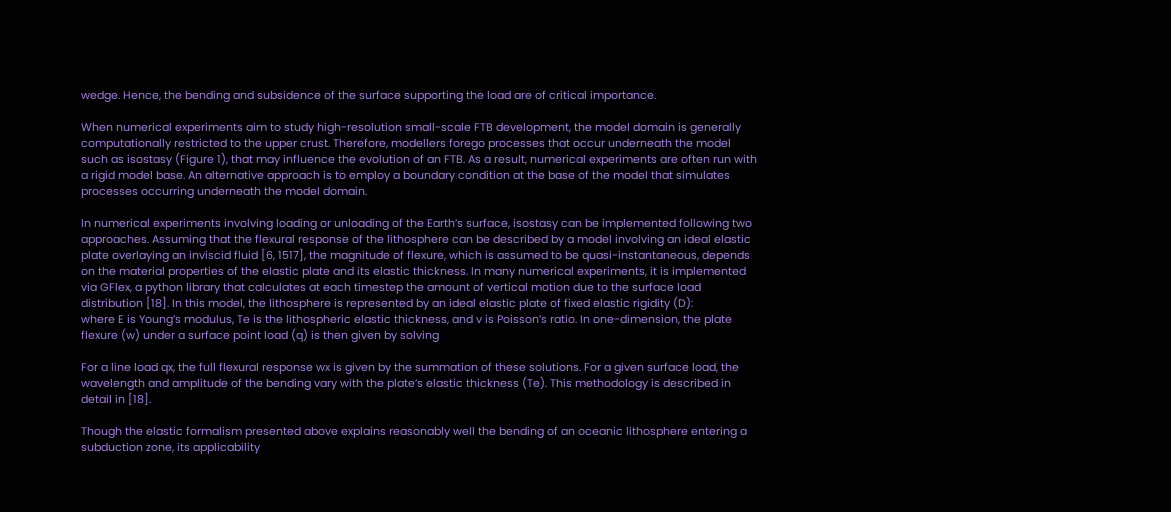wedge. Hence, the bending and subsidence of the surface supporting the load are of critical importance.

When numerical experiments aim to study high-resolution small-scale FTB development, the model domain is generally computationally restricted to the upper crust. Therefore, modellers forego processes that occur underneath the model such as isostasy (Figure 1), that may influence the evolution of an FTB. As a result, numerical experiments are often run with a rigid model base. An alternative approach is to employ a boundary condition at the base of the model that simulates processes occurring underneath the model domain.

In numerical experiments involving loading or unloading of the Earth’s surface, isostasy can be implemented following two approaches. Assuming that the flexural response of the lithosphere can be described by a model involving an ideal elastic plate overlaying an inviscid fluid [6, 1517], the magnitude of flexure, which is assumed to be quasi-instantaneous, depends on the material properties of the elastic plate and its elastic thickness. In many numerical experiments, it is implemented via GFlex, a python library that calculates at each timestep the amount of vertical motion due to the surface load distribution [18]. In this model, the lithosphere is represented by an ideal elastic plate of fixed elastic rigidity (D):
where E is Young’s modulus, Te is the lithospheric elastic thickness, and v is Poisson’s ratio. In one-dimension, the plate flexure (w) under a surface point load (q) is then given by solving

For a line load qx, the full flexural response wx is given by the summation of these solutions. For a given surface load, the wavelength and amplitude of the bending vary with the plate’s elastic thickness (Te). This methodology is described in detail in [18].

Though the elastic formalism presented above explains reasonably well the bending of an oceanic lithosphere entering a subduction zone, its applicability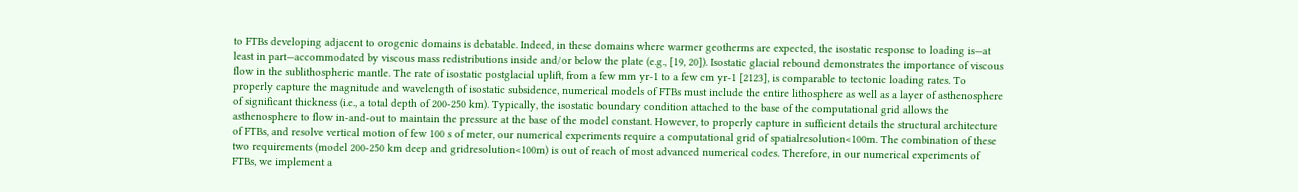to FTBs developing adjacent to orogenic domains is debatable. Indeed, in these domains where warmer geotherms are expected, the isostatic response to loading is—at least in part—accommodated by viscous mass redistributions inside and/or below the plate (e.g., [19, 20]). Isostatic glacial rebound demonstrates the importance of viscous flow in the sublithospheric mantle. The rate of isostatic postglacial uplift, from a few mm yr-1 to a few cm yr-1 [2123], is comparable to tectonic loading rates. To properly capture the magnitude and wavelength of isostatic subsidence, numerical models of FTBs must include the entire lithosphere as well as a layer of asthenosphere of significant thickness (i.e., a total depth of 200-250 km). Typically, the isostatic boundary condition attached to the base of the computational grid allows the asthenosphere to flow in-and-out to maintain the pressure at the base of the model constant. However, to properly capture in sufficient details the structural architecture of FTBs, and resolve vertical motion of few 100 s of meter, our numerical experiments require a computational grid of spatialresolution<100m. The combination of these two requirements (model 200-250 km deep and gridresolution<100m) is out of reach of most advanced numerical codes. Therefore, in our numerical experiments of FTBs, we implement a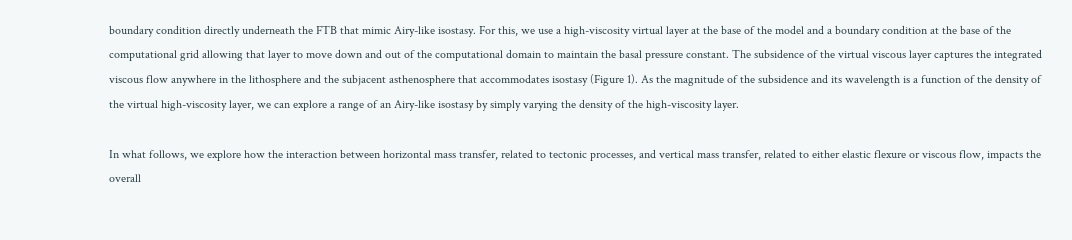boundary condition directly underneath the FTB that mimic Airy-like isostasy. For this, we use a high-viscosity virtual layer at the base of the model and a boundary condition at the base of the computational grid allowing that layer to move down and out of the computational domain to maintain the basal pressure constant. The subsidence of the virtual viscous layer captures the integrated viscous flow anywhere in the lithosphere and the subjacent asthenosphere that accommodates isostasy (Figure 1). As the magnitude of the subsidence and its wavelength is a function of the density of the virtual high-viscosity layer, we can explore a range of an Airy-like isostasy by simply varying the density of the high-viscosity layer.

In what follows, we explore how the interaction between horizontal mass transfer, related to tectonic processes, and vertical mass transfer, related to either elastic flexure or viscous flow, impacts the overall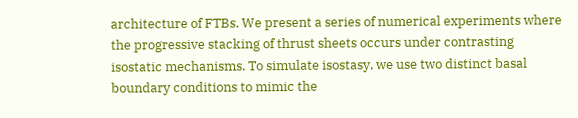architecture of FTBs. We present a series of numerical experiments where the progressive stacking of thrust sheets occurs under contrasting isostatic mechanisms. To simulate isostasy, we use two distinct basal boundary conditions to mimic the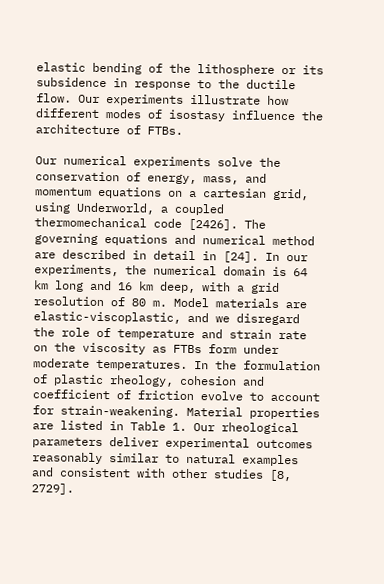elastic bending of the lithosphere or its subsidence in response to the ductile flow. Our experiments illustrate how different modes of isostasy influence the architecture of FTBs.

Our numerical experiments solve the conservation of energy, mass, and momentum equations on a cartesian grid, using Underworld, a coupled thermomechanical code [2426]. The governing equations and numerical method are described in detail in [24]. In our experiments, the numerical domain is 64 km long and 16 km deep, with a grid resolution of 80 m. Model materials are elastic-viscoplastic, and we disregard the role of temperature and strain rate on the viscosity as FTBs form under moderate temperatures. In the formulation of plastic rheology, cohesion and coefficient of friction evolve to account for strain-weakening. Material properties are listed in Table 1. Our rheological parameters deliver experimental outcomes reasonably similar to natural examples and consistent with other studies [8, 2729].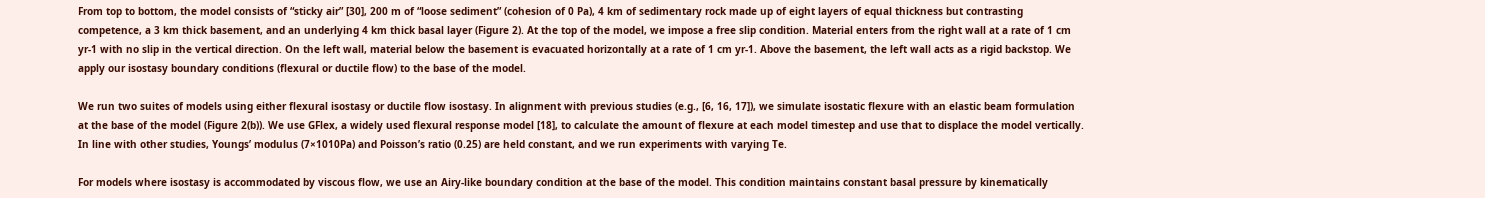From top to bottom, the model consists of “sticky air” [30], 200 m of “loose sediment” (cohesion of 0 Pa), 4 km of sedimentary rock made up of eight layers of equal thickness but contrasting competence, a 3 km thick basement, and an underlying 4 km thick basal layer (Figure 2). At the top of the model, we impose a free slip condition. Material enters from the right wall at a rate of 1 cm yr-1 with no slip in the vertical direction. On the left wall, material below the basement is evacuated horizontally at a rate of 1 cm yr-1. Above the basement, the left wall acts as a rigid backstop. We apply our isostasy boundary conditions (flexural or ductile flow) to the base of the model.

We run two suites of models using either flexural isostasy or ductile flow isostasy. In alignment with previous studies (e.g., [6, 16, 17]), we simulate isostatic flexure with an elastic beam formulation at the base of the model (Figure 2(b)). We use GFlex, a widely used flexural response model [18], to calculate the amount of flexure at each model timestep and use that to displace the model vertically. In line with other studies, Youngs’ modulus (7×1010Pa) and Poisson’s ratio (0.25) are held constant, and we run experiments with varying Te.

For models where isostasy is accommodated by viscous flow, we use an Airy-like boundary condition at the base of the model. This condition maintains constant basal pressure by kinematically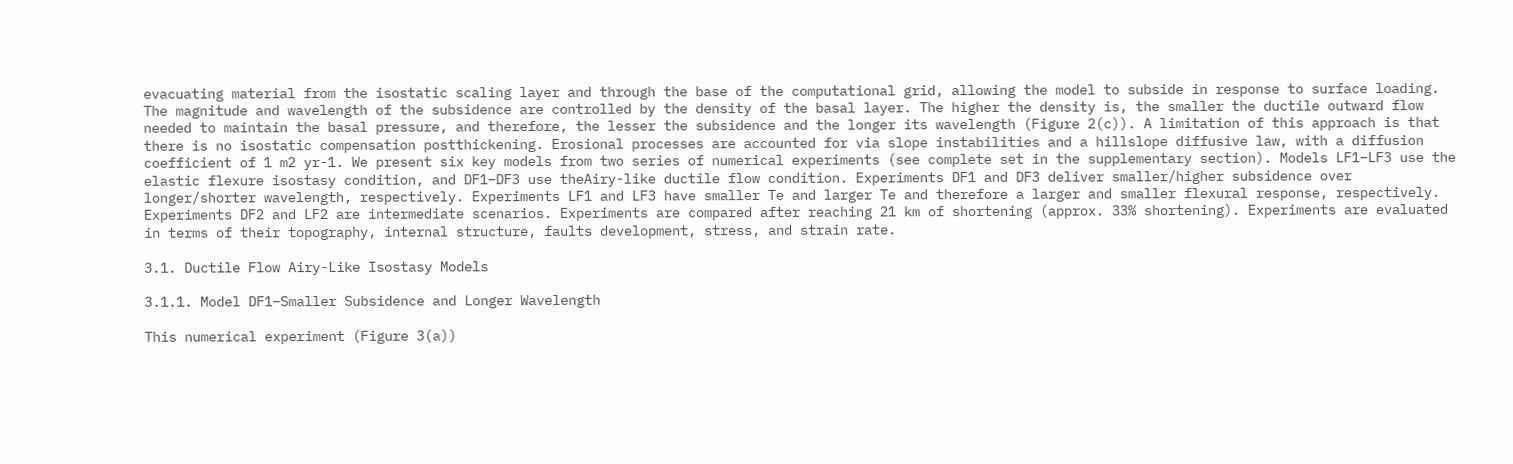evacuating material from the isostatic scaling layer and through the base of the computational grid, allowing the model to subside in response to surface loading. The magnitude and wavelength of the subsidence are controlled by the density of the basal layer. The higher the density is, the smaller the ductile outward flow needed to maintain the basal pressure, and therefore, the lesser the subsidence and the longer its wavelength (Figure 2(c)). A limitation of this approach is that there is no isostatic compensation postthickening. Erosional processes are accounted for via slope instabilities and a hillslope diffusive law, with a diffusion coefficient of 1 m2 yr-1. We present six key models from two series of numerical experiments (see complete set in the supplementary section). Models LF1–LF3 use the elastic flexure isostasy condition, and DF1–DF3 use theAiry-like ductile flow condition. Experiments DF1 and DF3 deliver smaller/higher subsidence over longer/shorter wavelength, respectively. Experiments LF1 and LF3 have smaller Te and larger Te and therefore a larger and smaller flexural response, respectively. Experiments DF2 and LF2 are intermediate scenarios. Experiments are compared after reaching 21 km of shortening (approx. 33% shortening). Experiments are evaluated in terms of their topography, internal structure, faults development, stress, and strain rate.

3.1. Ductile Flow Airy-Like Isostasy Models

3.1.1. Model DF1–Smaller Subsidence and Longer Wavelength

This numerical experiment (Figure 3(a))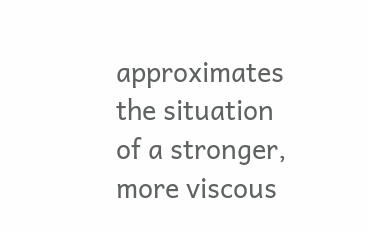approximates the situation of a stronger, more viscous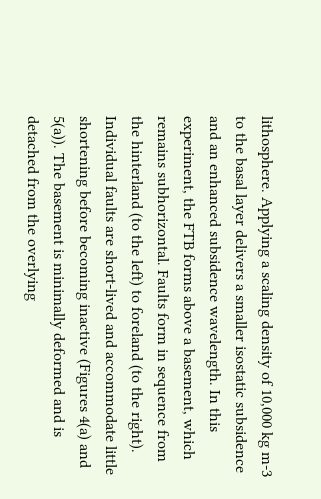lithosphere. Applying a scaling density of 10,000 kg m-3 to the basal layer delivers a smaller isostatic subsidence and an enhanced subsidence wavelength. In this experiment, the FTB forms above a basement, which remains subhorizontal. Faults form in sequence from the hinterland (to the left) to foreland (to the right). Individual faults are short-lived and accommodate little shortening before becoming inactive (Figures 4(a) and 5(a)). The basement is minimally deformed and is detached from the overlying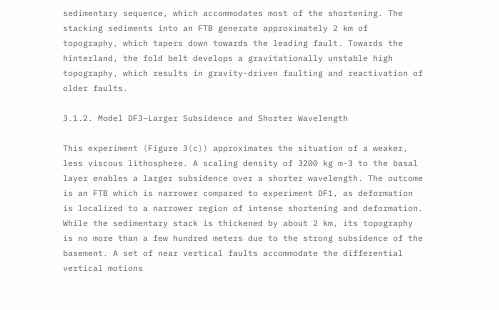sedimentary sequence, which accommodates most of the shortening. The stacking sediments into an FTB generate approximately 2 km of topography, which tapers down towards the leading fault. Towards the hinterland, the fold belt develops a gravitationally unstable high topography, which results in gravity-driven faulting and reactivation of older faults.

3.1.2. Model DF3–Larger Subsidence and Shorter Wavelength

This experiment (Figure 3(c)) approximates the situation of a weaker, less viscous lithosphere. A scaling density of 3200 kg m-3 to the basal layer enables a larger subsidence over a shorter wavelength. The outcome is an FTB which is narrower compared to experiment DF1, as deformation is localized to a narrower region of intense shortening and deformation. While the sedimentary stack is thickened by about 2 km, its topography is no more than a few hundred meters due to the strong subsidence of the basement. A set of near vertical faults accommodate the differential vertical motions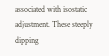associated with isostatic adjustment. These steeply dipping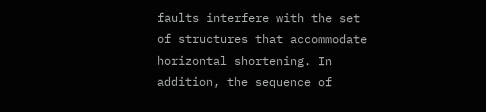faults interfere with the set of structures that accommodate horizontal shortening. In addition, the sequence of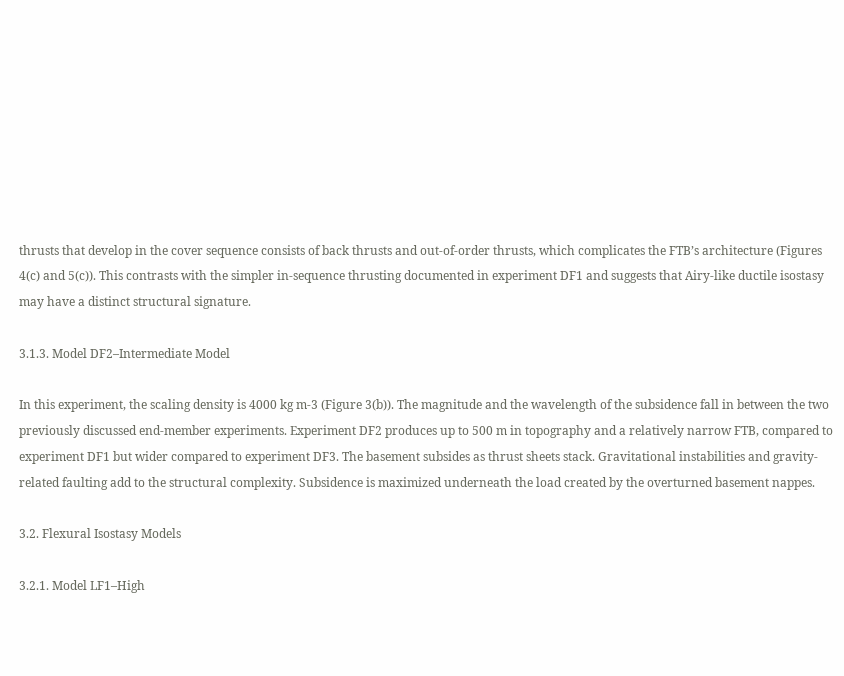thrusts that develop in the cover sequence consists of back thrusts and out-of-order thrusts, which complicates the FTB’s architecture (Figures 4(c) and 5(c)). This contrasts with the simpler in-sequence thrusting documented in experiment DF1 and suggests that Airy-like ductile isostasy may have a distinct structural signature.

3.1.3. Model DF2–Intermediate Model

In this experiment, the scaling density is 4000 kg m-3 (Figure 3(b)). The magnitude and the wavelength of the subsidence fall in between the two previously discussed end-member experiments. Experiment DF2 produces up to 500 m in topography and a relatively narrow FTB, compared to experiment DF1 but wider compared to experiment DF3. The basement subsides as thrust sheets stack. Gravitational instabilities and gravity-related faulting add to the structural complexity. Subsidence is maximized underneath the load created by the overturned basement nappes.

3.2. Flexural Isostasy Models

3.2.1. Model LF1–High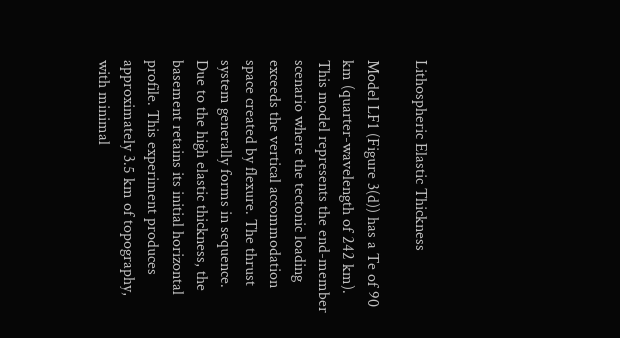Lithospheric Elastic Thickness

Model LF1 (Figure 3(d)) has a Te of 90 km (quarter-wavelength of 242 km). This model represents the end-member scenario where the tectonic loading exceeds the vertical accommodation space created by flexure. The thrust system generally forms in sequence. Due to the high elastic thickness, the basement retains its initial horizontal profile. This experiment produces approximately 3.5 km of topography, with minimal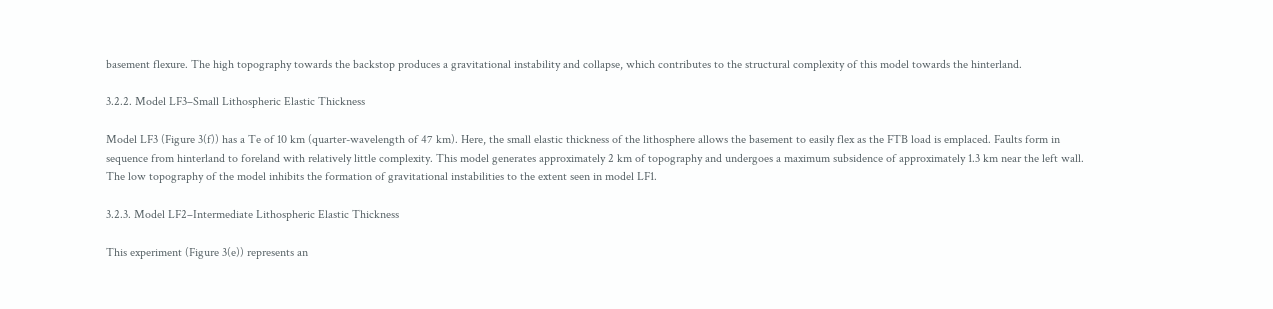basement flexure. The high topography towards the backstop produces a gravitational instability and collapse, which contributes to the structural complexity of this model towards the hinterland.

3.2.2. Model LF3–Small Lithospheric Elastic Thickness

Model LF3 (Figure 3(f)) has a Te of 10 km (quarter-wavelength of 47 km). Here, the small elastic thickness of the lithosphere allows the basement to easily flex as the FTB load is emplaced. Faults form in sequence from hinterland to foreland with relatively little complexity. This model generates approximately 2 km of topography and undergoes a maximum subsidence of approximately 1.3 km near the left wall. The low topography of the model inhibits the formation of gravitational instabilities to the extent seen in model LF1.

3.2.3. Model LF2–Intermediate Lithospheric Elastic Thickness

This experiment (Figure 3(e)) represents an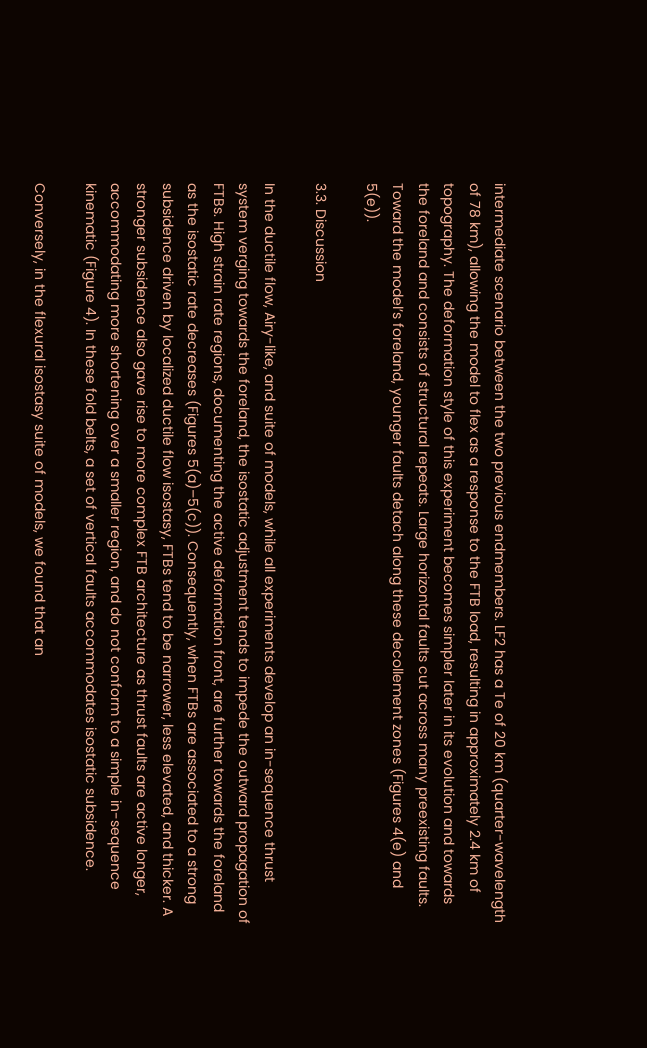intermediate scenario between the two previous endmembers. LF2 has a Te of 20 km (quarter-wavelength of 78 km), allowing the model to flex as a response to the FTB load, resulting in approximately 2.4 km of topography. The deformation style of this experiment becomes simpler later in its evolution and towards the foreland and consists of structural repeats. Large horizontal faults cut across many preexisting faults. Toward the model’s foreland, younger faults detach along these decollement zones (Figures 4(e) and 5(e)).

3.3. Discussion

In the ductile flow, Airy-like, and suite of models, while all experiments develop an in-sequence thrust system verging towards the foreland, the isostatic adjustment tends to impede the outward propagation of FTBs. High strain rate regions, documenting the active deformation front, are further towards the foreland as the isostatic rate decreases (Figures 5(a)–5(c)). Consequently, when FTBs are associated to a strong subsidence driven by localized ductile flow isostasy, FTBs tend to be narrower, less elevated, and thicker. A stronger subsidence also gave rise to more complex FTB architecture as thrust faults are active longer, accommodating more shortening over a smaller region, and do not conform to a simple in-sequence kinematic (Figure 4). In these fold belts, a set of vertical faults accommodates isostatic subsidence.

Conversely, in the flexural isostasy suite of models, we found that an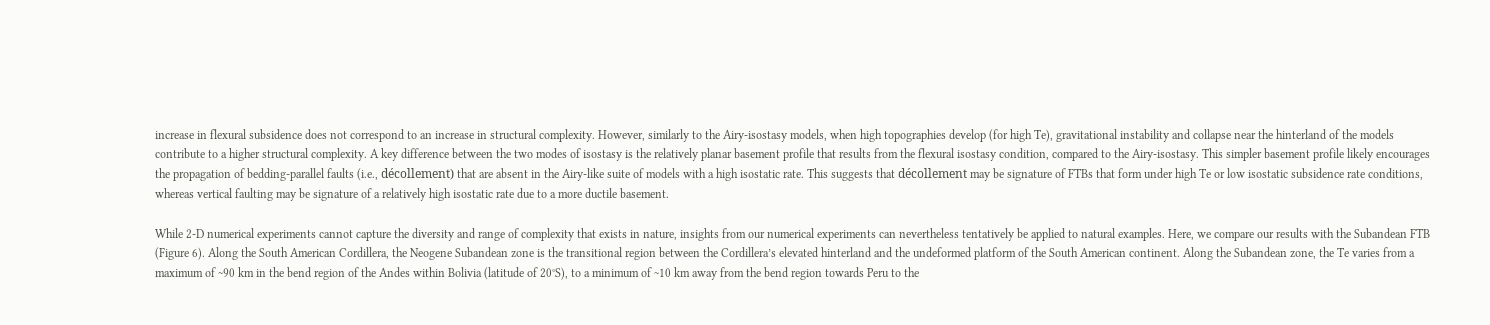increase in flexural subsidence does not correspond to an increase in structural complexity. However, similarly to the Airy-isostasy models, when high topographies develop (for high Te), gravitational instability and collapse near the hinterland of the models contribute to a higher structural complexity. A key difference between the two modes of isostasy is the relatively planar basement profile that results from the flexural isostasy condition, compared to the Airy-isostasy. This simpler basement profile likely encourages the propagation of bedding-parallel faults (i.e., décollement) that are absent in the Airy-like suite of models with a high isostatic rate. This suggests that décollement may be signature of FTBs that form under high Te or low isostatic subsidence rate conditions, whereas vertical faulting may be signature of a relatively high isostatic rate due to a more ductile basement.

While 2-D numerical experiments cannot capture the diversity and range of complexity that exists in nature, insights from our numerical experiments can nevertheless tentatively be applied to natural examples. Here, we compare our results with the Subandean FTB (Figure 6). Along the South American Cordillera, the Neogene Subandean zone is the transitional region between the Cordillera’s elevated hinterland and the undeformed platform of the South American continent. Along the Subandean zone, the Te varies from a maximum of ~90 km in the bend region of the Andes within Bolivia (latitude of 20°S), to a minimum of ~10 km away from the bend region towards Peru to the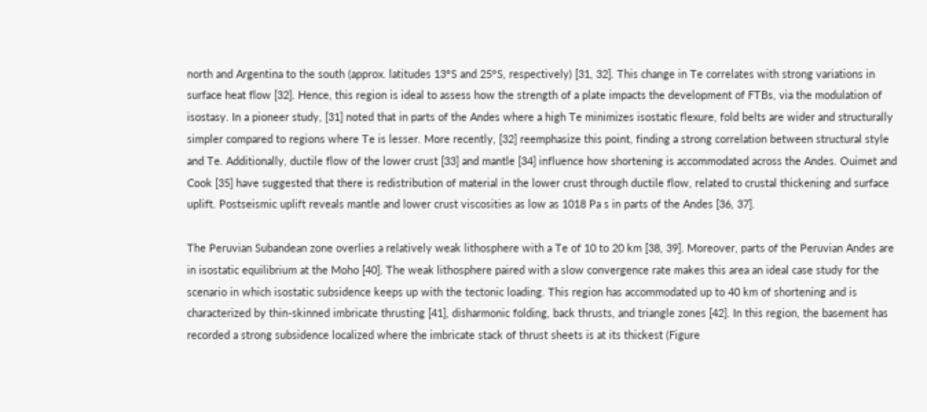north and Argentina to the south (approx. latitudes 13°S and 25°S, respectively) [31, 32]. This change in Te correlates with strong variations in surface heat flow [32]. Hence, this region is ideal to assess how the strength of a plate impacts the development of FTBs, via the modulation of isostasy. In a pioneer study, [31] noted that in parts of the Andes where a high Te minimizes isostatic flexure, fold belts are wider and structurally simpler compared to regions where Te is lesser. More recently, [32] reemphasize this point, finding a strong correlation between structural style and Te. Additionally, ductile flow of the lower crust [33] and mantle [34] influence how shortening is accommodated across the Andes. Ouimet and Cook [35] have suggested that there is redistribution of material in the lower crust through ductile flow, related to crustal thickening and surface uplift. Postseismic uplift reveals mantle and lower crust viscosities as low as 1018 Pa s in parts of the Andes [36, 37].

The Peruvian Subandean zone overlies a relatively weak lithosphere with a Te of 10 to 20 km [38, 39]. Moreover, parts of the Peruvian Andes are in isostatic equilibrium at the Moho [40]. The weak lithosphere paired with a slow convergence rate makes this area an ideal case study for the scenario in which isostatic subsidence keeps up with the tectonic loading. This region has accommodated up to 40 km of shortening and is characterized by thin-skinned imbricate thrusting [41], disharmonic folding, back thrusts, and triangle zones [42]. In this region, the basement has recorded a strong subsidence localized where the imbricate stack of thrust sheets is at its thickest (Figure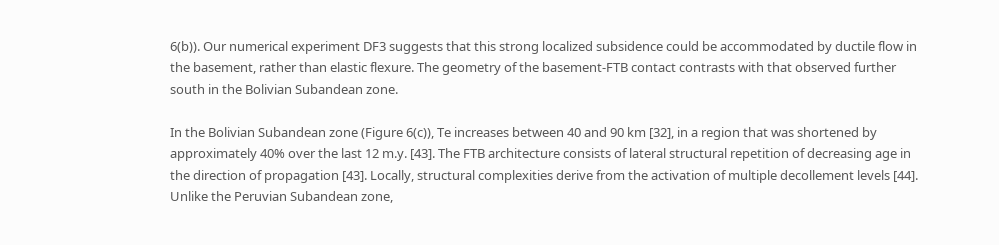6(b)). Our numerical experiment DF3 suggests that this strong localized subsidence could be accommodated by ductile flow in the basement, rather than elastic flexure. The geometry of the basement-FTB contact contrasts with that observed further south in the Bolivian Subandean zone.

In the Bolivian Subandean zone (Figure 6(c)), Te increases between 40 and 90 km [32], in a region that was shortened by approximately 40% over the last 12 m.y. [43]. The FTB architecture consists of lateral structural repetition of decreasing age in the direction of propagation [43]. Locally, structural complexities derive from the activation of multiple decollement levels [44]. Unlike the Peruvian Subandean zone,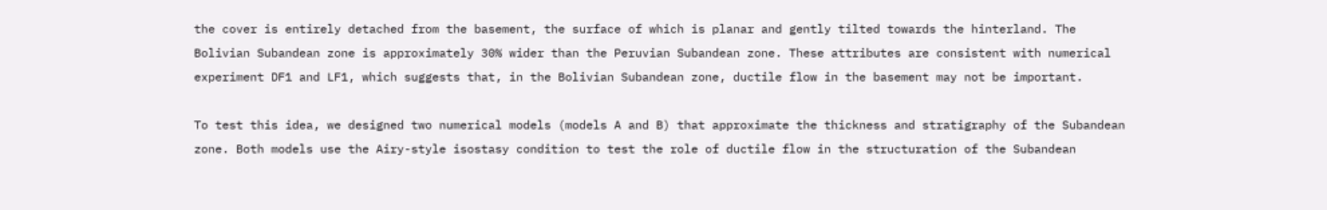the cover is entirely detached from the basement, the surface of which is planar and gently tilted towards the hinterland. The Bolivian Subandean zone is approximately 30% wider than the Peruvian Subandean zone. These attributes are consistent with numerical experiment DF1 and LF1, which suggests that, in the Bolivian Subandean zone, ductile flow in the basement may not be important.

To test this idea, we designed two numerical models (models A and B) that approximate the thickness and stratigraphy of the Subandean zone. Both models use the Airy-style isostasy condition to test the role of ductile flow in the structuration of the Subandean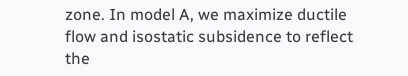zone. In model A, we maximize ductile flow and isostatic subsidence to reflect the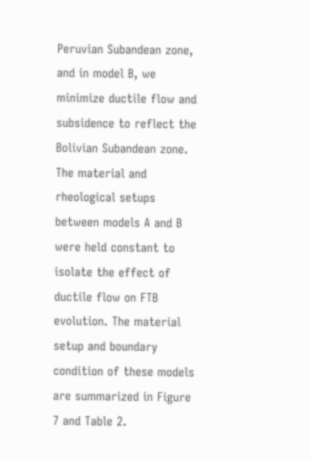Peruvian Subandean zone, and in model B, we minimize ductile flow and subsidence to reflect the Bolivian Subandean zone. The material and rheological setups between models A and B were held constant to isolate the effect of ductile flow on FTB evolution. The material setup and boundary condition of these models are summarized in Figure 7 and Table 2.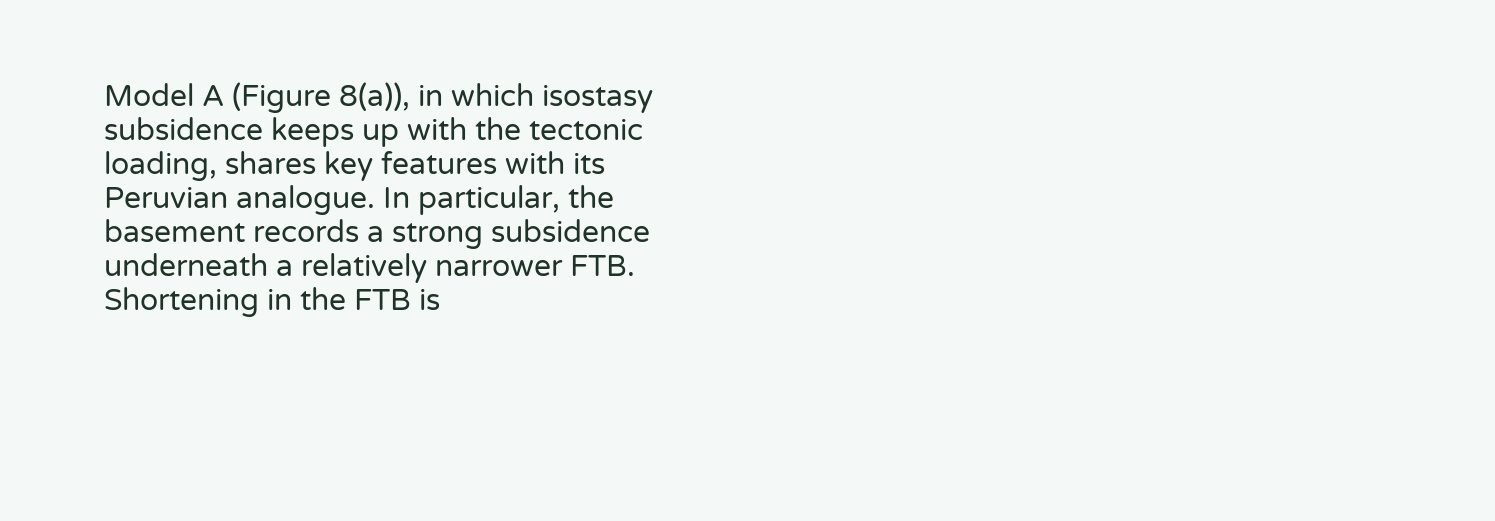Model A (Figure 8(a)), in which isostasy subsidence keeps up with the tectonic loading, shares key features with its Peruvian analogue. In particular, the basement records a strong subsidence underneath a relatively narrower FTB. Shortening in the FTB is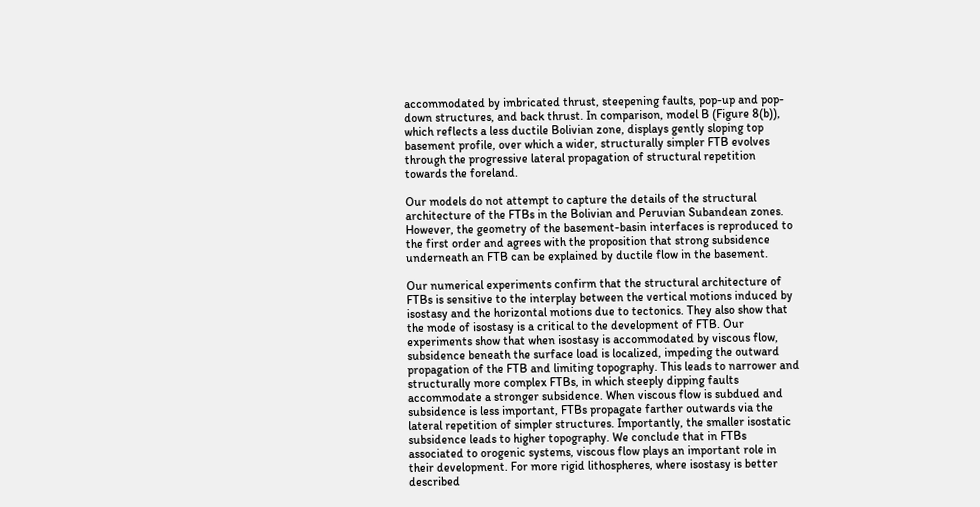accommodated by imbricated thrust, steepening faults, pop-up and pop-down structures, and back thrust. In comparison, model B (Figure 8(b)), which reflects a less ductile Bolivian zone, displays gently sloping top basement profile, over which a wider, structurally simpler FTB evolves through the progressive lateral propagation of structural repetition towards the foreland.

Our models do not attempt to capture the details of the structural architecture of the FTBs in the Bolivian and Peruvian Subandean zones. However, the geometry of the basement-basin interfaces is reproduced to the first order and agrees with the proposition that strong subsidence underneath an FTB can be explained by ductile flow in the basement.

Our numerical experiments confirm that the structural architecture of FTBs is sensitive to the interplay between the vertical motions induced by isostasy and the horizontal motions due to tectonics. They also show that the mode of isostasy is a critical to the development of FTB. Our experiments show that when isostasy is accommodated by viscous flow, subsidence beneath the surface load is localized, impeding the outward propagation of the FTB and limiting topography. This leads to narrower and structurally more complex FTBs, in which steeply dipping faults accommodate a stronger subsidence. When viscous flow is subdued and subsidence is less important, FTBs propagate farther outwards via the lateral repetition of simpler structures. Importantly, the smaller isostatic subsidence leads to higher topography. We conclude that in FTBs associated to orogenic systems, viscous flow plays an important role in their development. For more rigid lithospheres, where isostasy is better described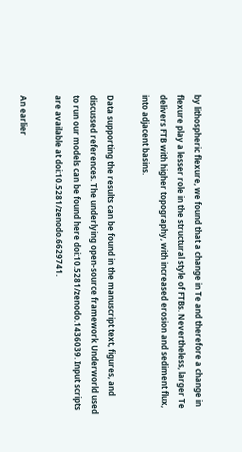by lithospheric flexure, we found that a change in Te and therefore a change in flexure play a lesser role in the structural style of FTBs. Nevertheless, larger Te delivers FTB with higher topography, with increased erosion and sediment flux, into adjacent basins.

Data supporting the results can be found in the manuscript text, figures, and discussed references. The underlying open-source framework Underworld used to run our models can be found here doi:10.5281/zenodo.1436039. Input scripts are available at doi:10.5281/zenodo.6629741.

An earlier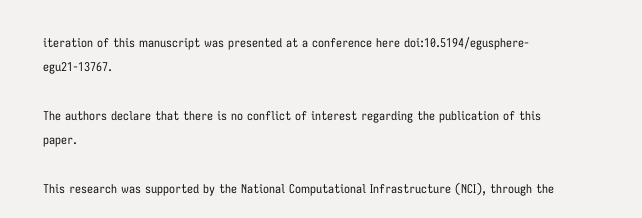iteration of this manuscript was presented at a conference here doi:10.5194/egusphere-egu21-13767.

The authors declare that there is no conflict of interest regarding the publication of this paper.

This research was supported by the National Computational Infrastructure (NCI), through the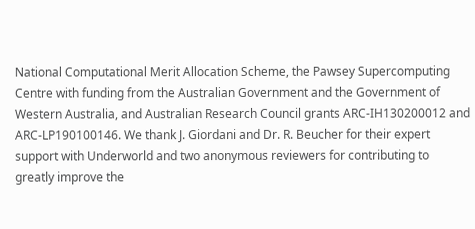National Computational Merit Allocation Scheme, the Pawsey Supercomputing Centre with funding from the Australian Government and the Government of Western Australia, and Australian Research Council grants ARC-IH130200012 and ARC-LP190100146. We thank J. Giordani and Dr. R. Beucher for their expert support with Underworld and two anonymous reviewers for contributing to greatly improve the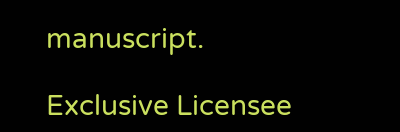manuscript.

Exclusive Licensee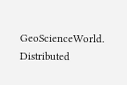GeoScienceWorld. Distributed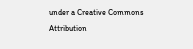under a Creative Commons Attribution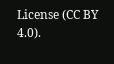License (CC BY 4.0).